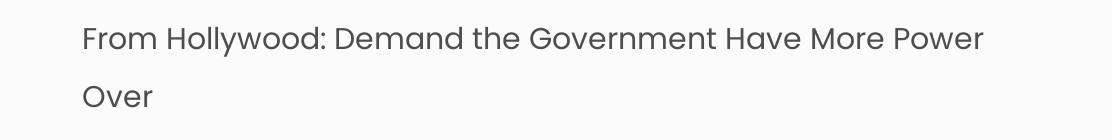From Hollywood: Demand the Government Have More Power Over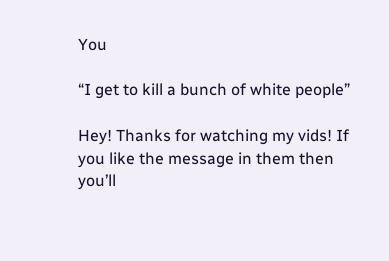You

“I get to kill a bunch of white people”

Hey! Thanks for watching my vids! If you like the message in them then you’ll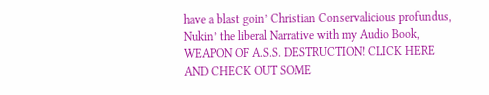have a blast goin’ Christian Conservalicious profundus, Nukin’ the liberal Narrative with my Audio Book, WEAPON OF A.S.S. DESTRUCTION! CLICK HERE AND CHECK OUT SOME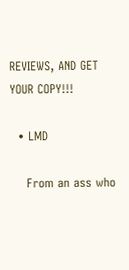REVIEWS, AND GET YOUR COPY!!!

  • LMD

    From an ass who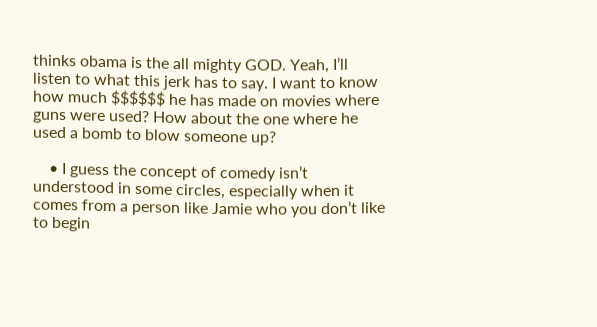thinks obama is the all mighty GOD. Yeah, I’ll listen to what this jerk has to say. I want to know how much $$$$$$ he has made on movies where guns were used? How about the one where he used a bomb to blow someone up?

    • I guess the concept of comedy isn’t understood in some circles, especially when it comes from a person like Jamie who you don’t like to begin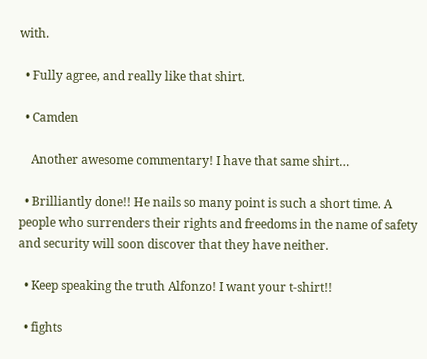with.

  • Fully agree, and really like that shirt.

  • Camden

    Another awesome commentary! I have that same shirt…

  • Brilliantly done!! He nails so many point is such a short time. A people who surrenders their rights and freedoms in the name of safety and security will soon discover that they have neither.

  • Keep speaking the truth Alfonzo! I want your t-shirt!!

  • fights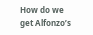How do we get Alfonzo’s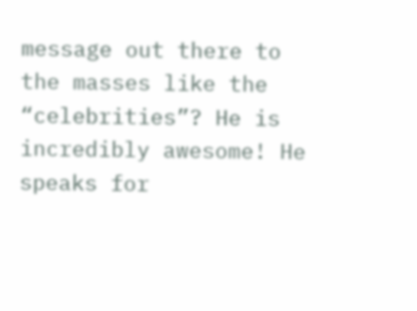message out there to the masses like the “celebrities”? He is incredibly awesome! He speaks for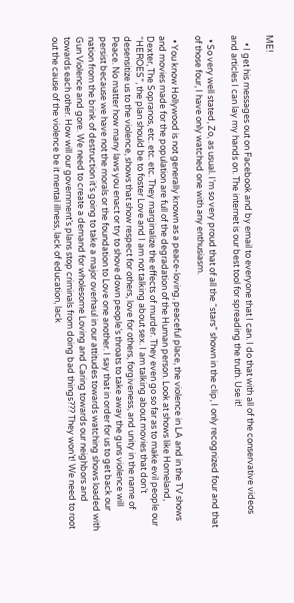ME!

    • I get his messages out on Facebook and by email to everyone that I can. I do that with all of the conservative videos and articles I can lay my hands on. The internet is our best tool for spreading the truth. Use it!

  • So very well stated, Zo, as usual. I’m so very proud that of all the “stars” shown in the clip, I only recognized four and that of those four, I have only watched one with any enthusiasm.

  • You know Hollywood is not generally known as a peace-loving, peaceful place, the violence in LA and in the TV shows and movies made for the population are full of the degradation of the Human person. Look at shows like Homeland, Dexter, The Sopranos, etc. etc. etc. They marginalize the effects of murder. They even go so far as to make evil people our “HEROES”, the plan should be to foster Love and I am not talking about sex. I am talking about movies that don’t desensitize us to the violence, shows that show respect for others, love for others, forgiveness, and unity in the name of Peace. No matter how many laws you enact or try to shove down people’s throats to take away the guns violence will persist because we have not the morals or the foundation to Love one another. I say that in order for us to get back our nation from the brink of destruction it’s going to take a major overhaul in our attitudes towards watching shows loaded with Gun Violence and gore. We need to create a demand for wholesome Loving and Caring towards our neighbors and towards each other. How will our government’s plans stop criminals from doing bad things??? They won’t! We need to root out the cause of the violence be it mental illness, lack of education, lack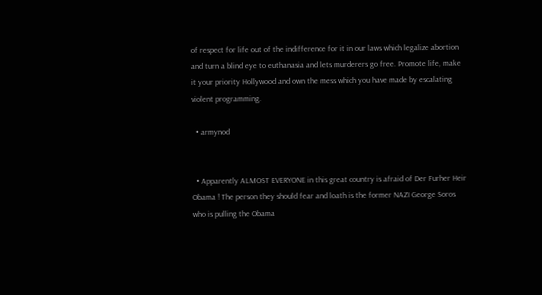of respect for life out of the indifference for it in our laws which legalize abortion and turn a blind eye to euthanasia and lets murderers go free. Promote life, make it your priority Hollywood and own the mess which you have made by escalating violent programming.

  • armynod


  • Apparently ALMOST EVERYONE in this great country is afraid of Der Furher Heir Obama ! The person they should fear and loath is the former NAZI George Soros who is pulling the Obama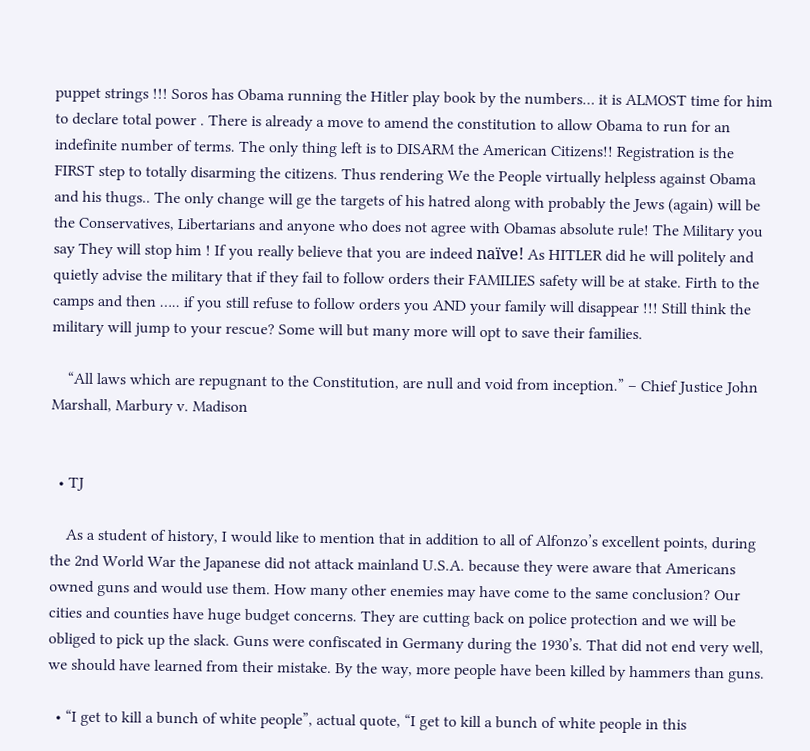puppet strings !!! Soros has Obama running the Hitler play book by the numbers… it is ALMOST time for him to declare total power . There is already a move to amend the constitution to allow Obama to run for an indefinite number of terms. The only thing left is to DISARM the American Citizens!! Registration is the FIRST step to totally disarming the citizens. Thus rendering We the People virtually helpless against Obama and his thugs.. The only change will ge the targets of his hatred along with probably the Jews (again) will be the Conservatives, Libertarians and anyone who does not agree with Obamas absolute rule! The Military you say They will stop him ! If you really believe that you are indeed naïve! As HITLER did he will politely and quietly advise the military that if they fail to follow orders their FAMILIES safety will be at stake. Firth to the camps and then ….. if you still refuse to follow orders you AND your family will disappear !!! Still think the military will jump to your rescue? Some will but many more will opt to save their families.

    “All laws which are repugnant to the Constitution, are null and void from inception.” – Chief Justice John Marshall, Marbury v. Madison


  • TJ

    As a student of history, I would like to mention that in addition to all of Alfonzo’s excellent points, during the 2nd World War the Japanese did not attack mainland U.S.A. because they were aware that Americans owned guns and would use them. How many other enemies may have come to the same conclusion? Our cities and counties have huge budget concerns. They are cutting back on police protection and we will be obliged to pick up the slack. Guns were confiscated in Germany during the 1930’s. That did not end very well, we should have learned from their mistake. By the way, more people have been killed by hammers than guns.

  • “I get to kill a bunch of white people”, actual quote, “I get to kill a bunch of white people in this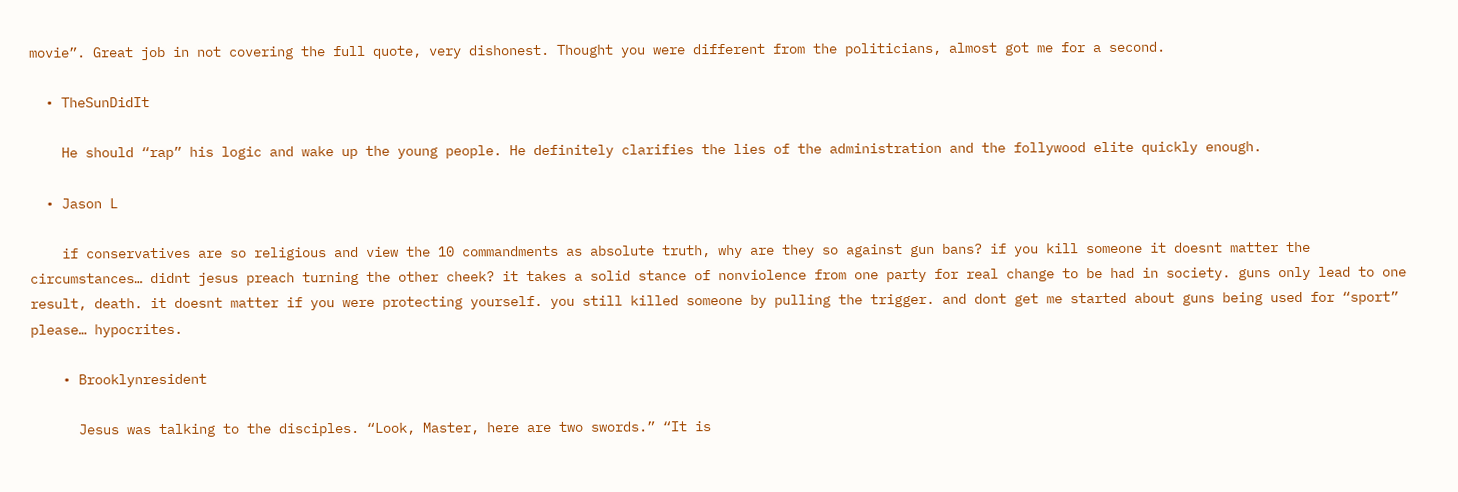movie”. Great job in not covering the full quote, very dishonest. Thought you were different from the politicians, almost got me for a second.

  • TheSunDidIt

    He should “rap” his logic and wake up the young people. He definitely clarifies the lies of the administration and the follywood elite quickly enough.

  • Jason L

    if conservatives are so religious and view the 10 commandments as absolute truth, why are they so against gun bans? if you kill someone it doesnt matter the circumstances… didnt jesus preach turning the other cheek? it takes a solid stance of nonviolence from one party for real change to be had in society. guns only lead to one result, death. it doesnt matter if you were protecting yourself. you still killed someone by pulling the trigger. and dont get me started about guns being used for “sport” please… hypocrites.

    • Brooklynresident

      Jesus was talking to the disciples. “Look, Master, here are two swords.” “It is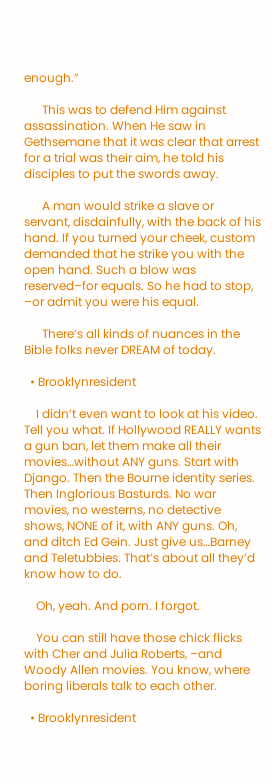enough.”

      This was to defend Him against assassination. When He saw in Gethsemane that it was clear that arrest for a trial was their aim, he told his disciples to put the swords away.

      A man would strike a slave or servant, disdainfully, with the back of his hand. If you turned your cheek, custom demanded that he strike you with the open hand. Such a blow was reserved–for equals. So he had to stop, –or admit you were his equal.

      There’s all kinds of nuances in the Bible folks never DREAM of today.

  • Brooklynresident

    I didn’t even want to look at his video. Tell you what. If Hollywood REALLY wants a gun ban, let them make all their movies…without ANY guns. Start with Django. Then the Bourne identity series. Then Inglorious Basturds. No war movies, no westerns, no detective shows, NONE of it, with ANY guns. Oh, and ditch Ed Gein. Just give us…Barney and Teletubbies. That’s about all they’d know how to do.

    Oh, yeah. And porn. I forgot.

    You can still have those chick flicks with Cher and Julia Roberts, –and Woody Allen movies. You know, where boring liberals talk to each other.

  • Brooklynresident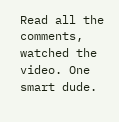Read all the comments, watched the video. One smart dude.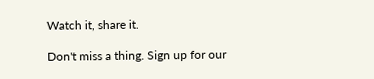Watch it, share it.

Don't miss a thing. Sign up for our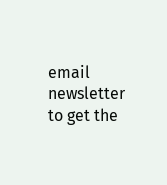email newsletter to get the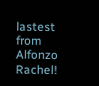lastest from Alfonzo Rachel!